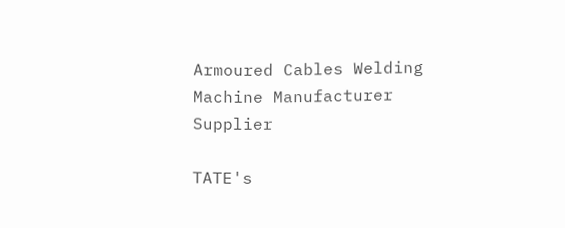Armoured Cables Welding Machine Manufacturer Supplier

TATE's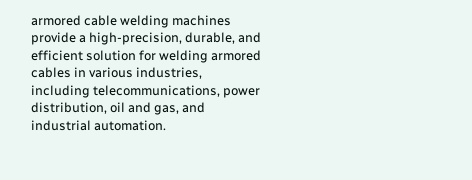armored cable welding machines provide a high-precision, durable, and efficient solution for welding armored cables in various industries, including telecommunications, power distribution, oil and gas, and industrial automation.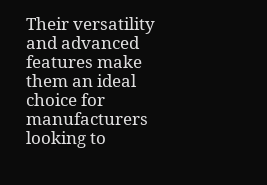Their versatility and advanced features make them an ideal choice for manufacturers looking to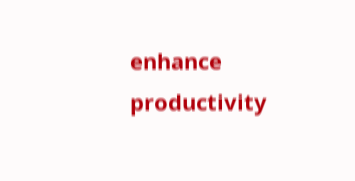enhance productivity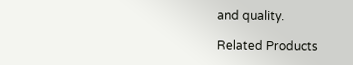and quality.

Related Products